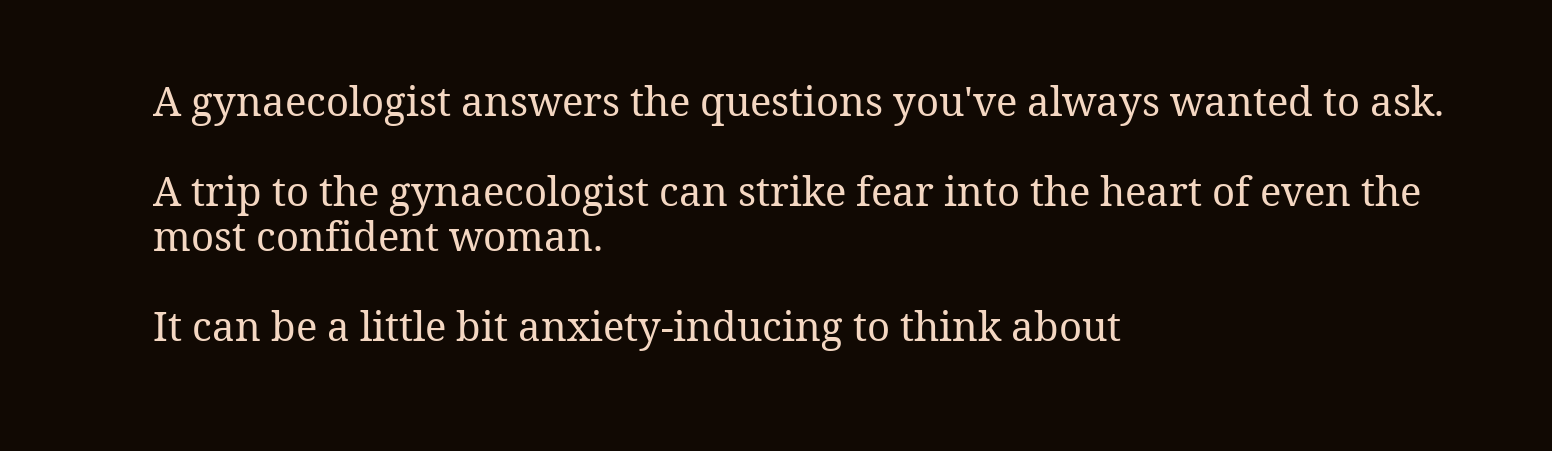A gynaecologist answers the questions you've always wanted to ask.

A trip to the gynaecologist can strike fear into the heart of even the most confident woman.

It can be a little bit anxiety-inducing to think about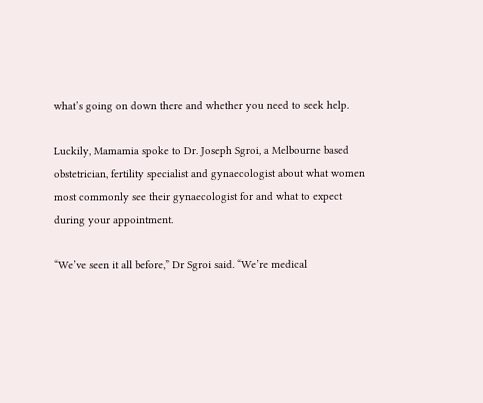what’s going on down there and whether you need to seek help.

Luckily, Mamamia spoke to Dr. Joseph Sgroi, a Melbourne based obstetrician, fertility specialist and gynaecologist about what women most commonly see their gynaecologist for and what to expect during your appointment.

“We’ve seen it all before,” Dr Sgroi said. “We’re medical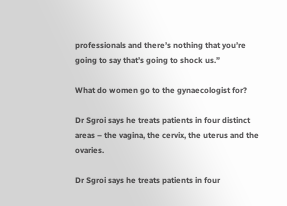professionals and there’s nothing that you’re going to say that’s going to shock us.”

What do women go to the gynaecologist for?

Dr Sgroi says he treats patients in four distinct areas – the vagina, the cervix, the uterus and the ovaries.

Dr Sgroi says he treats patients in four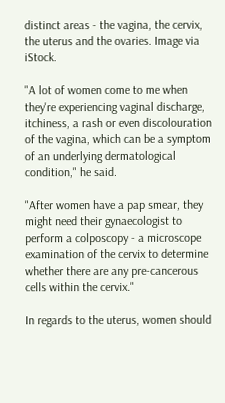distinct areas - the vagina, the cervix, the uterus and the ovaries. Image via iStock.

"A lot of women come to me when they're experiencing vaginal discharge, itchiness, a rash or even discolouration of the vagina, which can be a symptom of an underlying dermatological condition," he said.

"After women have a pap smear, they might need their gynaecologist to perform a colposcopy - a microscope examination of the cervix to determine whether there are any pre-cancerous cells within the cervix."

In regards to the uterus, women should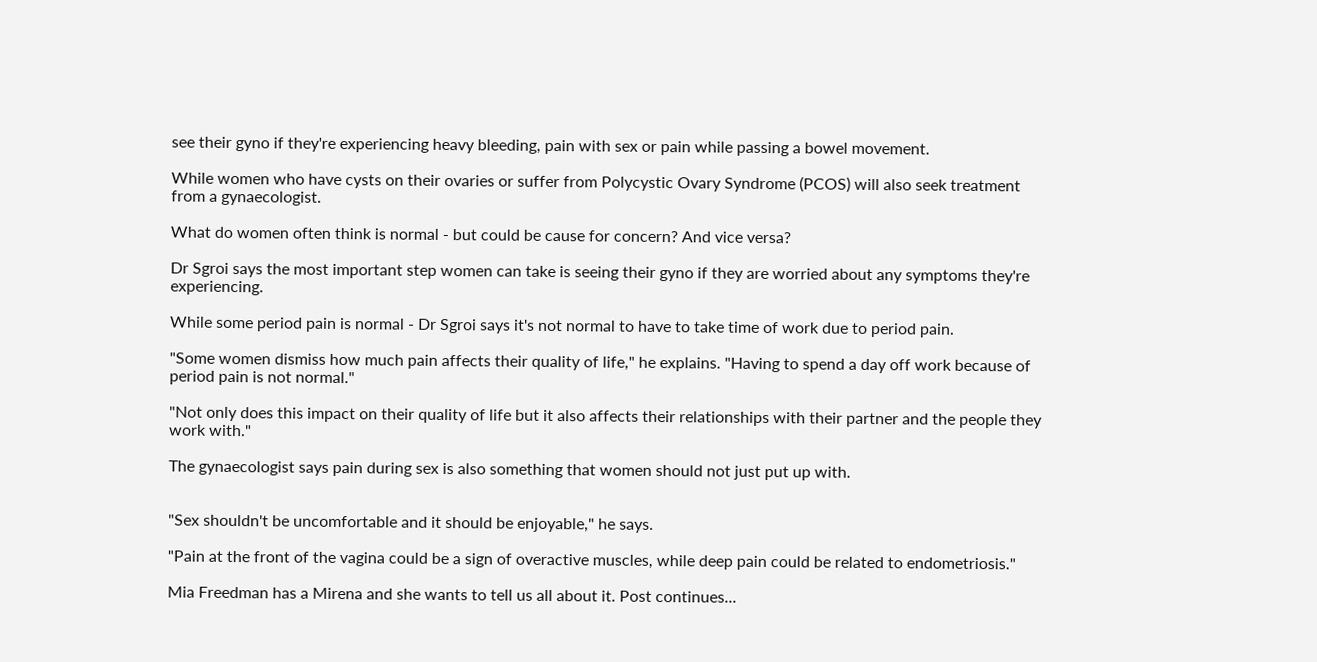see their gyno if they're experiencing heavy bleeding, pain with sex or pain while passing a bowel movement.

While women who have cysts on their ovaries or suffer from Polycystic Ovary Syndrome (PCOS) will also seek treatment from a gynaecologist.

What do women often think is normal - but could be cause for concern? And vice versa?

Dr Sgroi says the most important step women can take is seeing their gyno if they are worried about any symptoms they're experiencing.

While some period pain is normal - Dr Sgroi says it's not normal to have to take time of work due to period pain.

"Some women dismiss how much pain affects their quality of life," he explains. "Having to spend a day off work because of period pain is not normal."

"Not only does this impact on their quality of life but it also affects their relationships with their partner and the people they work with."

The gynaecologist says pain during sex is also something that women should not just put up with.


"Sex shouldn't be uncomfortable and it should be enjoyable," he says.

"Pain at the front of the vagina could be a sign of overactive muscles, while deep pain could be related to endometriosis."

Mia Freedman has a Mirena and she wants to tell us all about it. Post continues...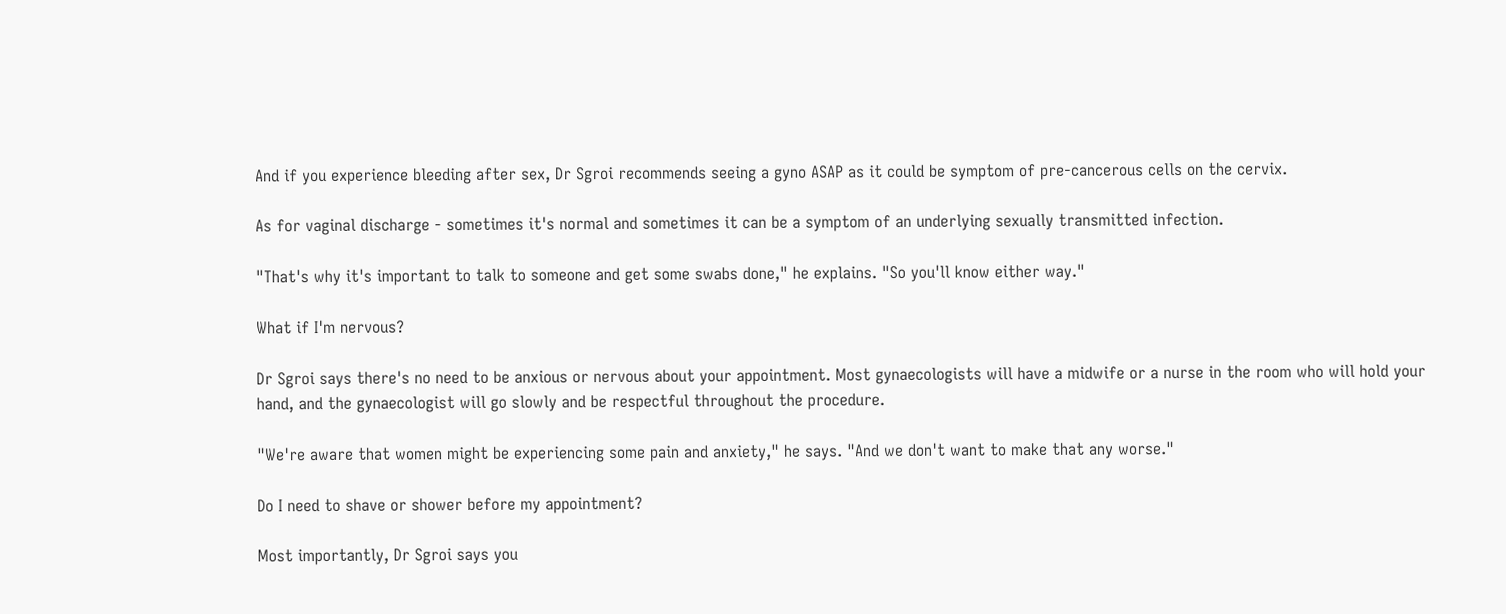And if you experience bleeding after sex, Dr Sgroi recommends seeing a gyno ASAP as it could be symptom of pre-cancerous cells on the cervix.

As for vaginal discharge - sometimes it's normal and sometimes it can be a symptom of an underlying sexually transmitted infection.

"That's why it's important to talk to someone and get some swabs done," he explains. "So you'll know either way."

What if I'm nervous?

Dr Sgroi says there's no need to be anxious or nervous about your appointment. Most gynaecologists will have a midwife or a nurse in the room who will hold your hand, and the gynaecologist will go slowly and be respectful throughout the procedure.

"We're aware that women might be experiencing some pain and anxiety," he says. "And we don't want to make that any worse."

Do I need to shave or shower before my appointment?

Most importantly, Dr Sgroi says you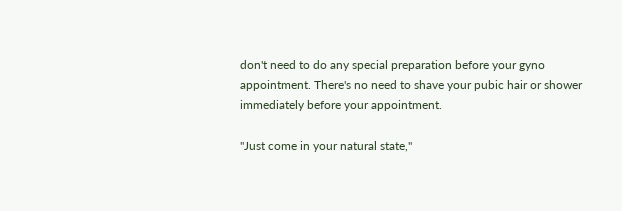don't need to do any special preparation before your gyno appointment. There's no need to shave your pubic hair or shower immediately before your appointment.

"Just come in your natural state,"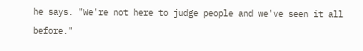he says. "We're not here to judge people and we've seen it all before."